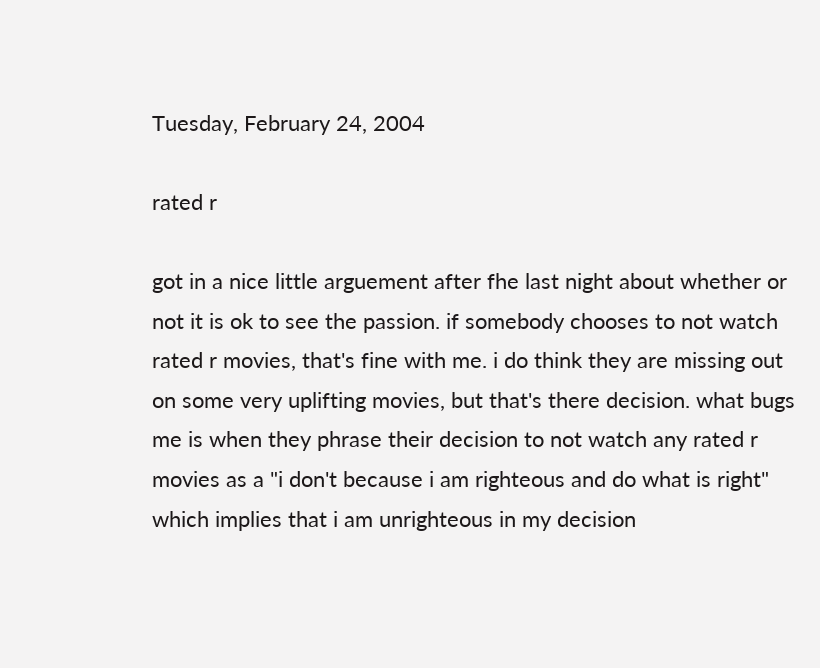Tuesday, February 24, 2004

rated r

got in a nice little arguement after fhe last night about whether or not it is ok to see the passion. if somebody chooses to not watch rated r movies, that's fine with me. i do think they are missing out on some very uplifting movies, but that's there decision. what bugs me is when they phrase their decision to not watch any rated r movies as a "i don't because i am righteous and do what is right" which implies that i am unrighteous in my decision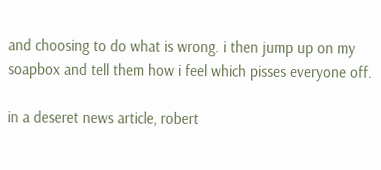and choosing to do what is wrong. i then jump up on my soapbox and tell them how i feel which pisses everyone off.

in a deseret news article, robert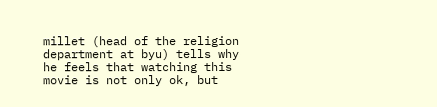millet (head of the religion department at byu) tells why he feels that watching this movie is not only ok, but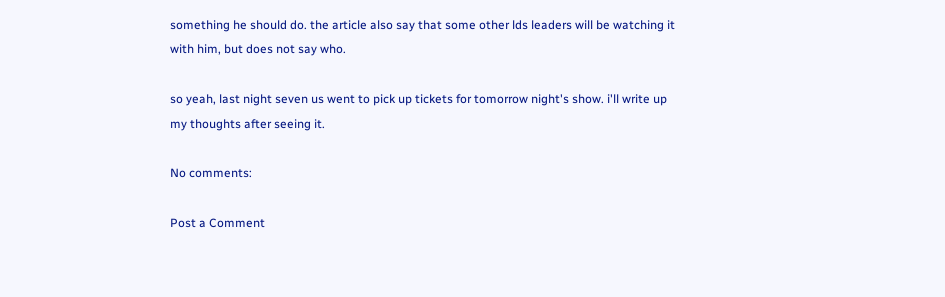something he should do. the article also say that some other lds leaders will be watching it with him, but does not say who.

so yeah, last night seven us went to pick up tickets for tomorrow night's show. i'll write up my thoughts after seeing it.

No comments:

Post a Comment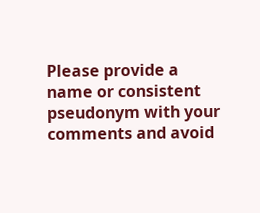Please provide a name or consistent pseudonym with your comments and avoid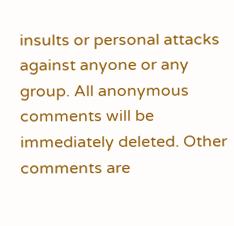insults or personal attacks against anyone or any group. All anonymous comments will be immediately deleted. Other comments are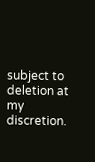subject to deletion at my discretion.